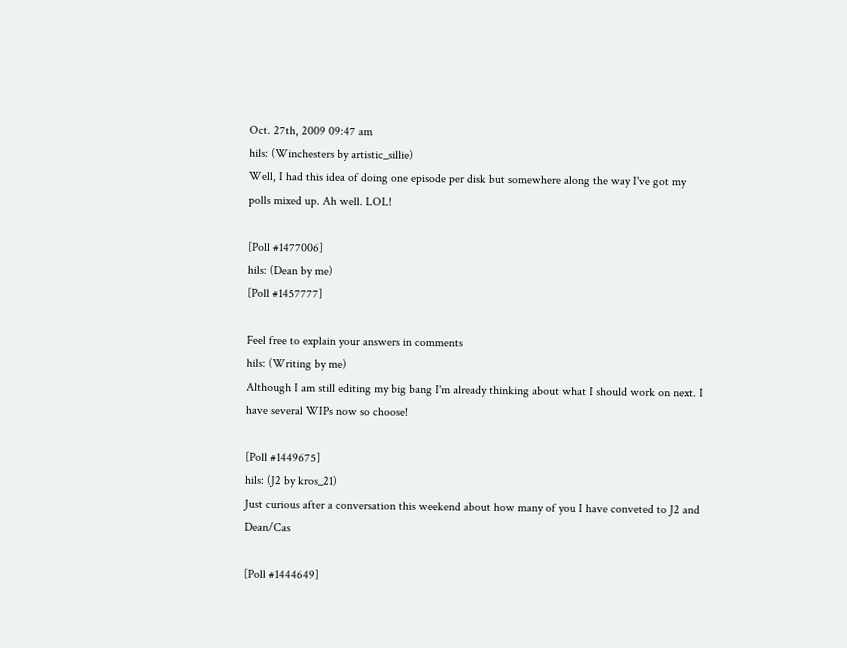Oct. 27th, 2009 09:47 am
hils: (Winchesters by artistic_sillie)
Well, I had this idea of doing one episode per disk but somewhere along the way I've got my polls mixed up. Ah well. LOL!

[Poll #1477006]
hils: (Dean by me)
[Poll #1457777]

Feel free to explain your answers in comments
hils: (Writing by me)
Although I am still editing my big bang I'm already thinking about what I should work on next. I have several WIPs now so choose!

[Poll #1449675]
hils: (J2 by kros_21)
Just curious after a conversation this weekend about how many of you I have conveted to J2 and Dean/Cas

[Poll #1444649]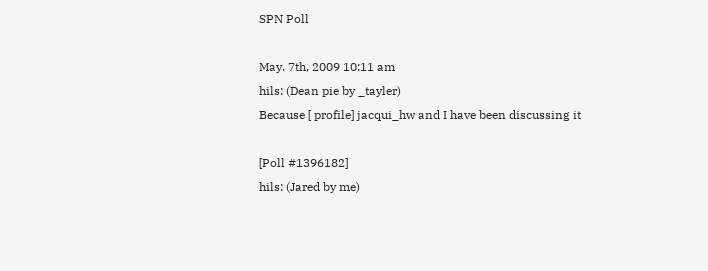SPN Poll

May. 7th, 2009 10:11 am
hils: (Dean pie by _tayler)
Because [ profile] jacqui_hw and I have been discussing it

[Poll #1396182]
hils: (Jared by me)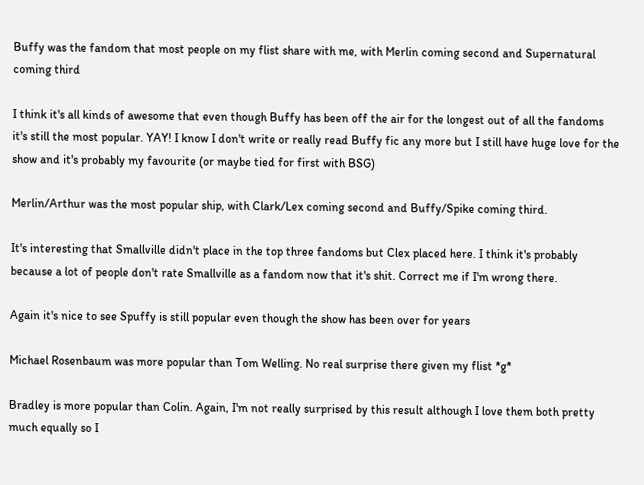Buffy was the fandom that most people on my flist share with me, with Merlin coming second and Supernatural coming third

I think it's all kinds of awesome that even though Buffy has been off the air for the longest out of all the fandoms it's still the most popular. YAY! I know I don't write or really read Buffy fic any more but I still have huge love for the show and it's probably my favourite (or maybe tied for first with BSG)

Merlin/Arthur was the most popular ship, with Clark/Lex coming second and Buffy/Spike coming third.

It's interesting that Smallville didn't place in the top three fandoms but Clex placed here. I think it's probably because a lot of people don't rate Smallville as a fandom now that it's shit. Correct me if I'm wrong there.

Again it's nice to see Spuffy is still popular even though the show has been over for years

Michael Rosenbaum was more popular than Tom Welling. No real surprise there given my flist *g*

Bradley is more popular than Colin. Again, I'm not really surprised by this result although I love them both pretty much equally so I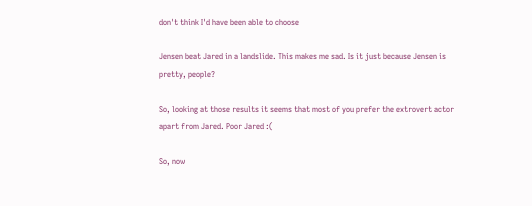don't think I'd have been able to choose

Jensen beat Jared in a landslide. This makes me sad. Is it just because Jensen is pretty, people?

So, looking at those results it seems that most of you prefer the extrovert actor apart from Jared. Poor Jared :(

So, now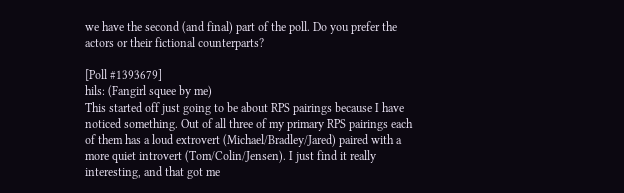we have the second (and final) part of the poll. Do you prefer the actors or their fictional counterparts?

[Poll #1393679]
hils: (Fangirl squee by me)
This started off just going to be about RPS pairings because I have noticed something. Out of all three of my primary RPS pairings each of them has a loud extrovert (Michael/Bradley/Jared) paired with a more quiet introvert (Tom/Colin/Jensen). I just find it really interesting, and that got me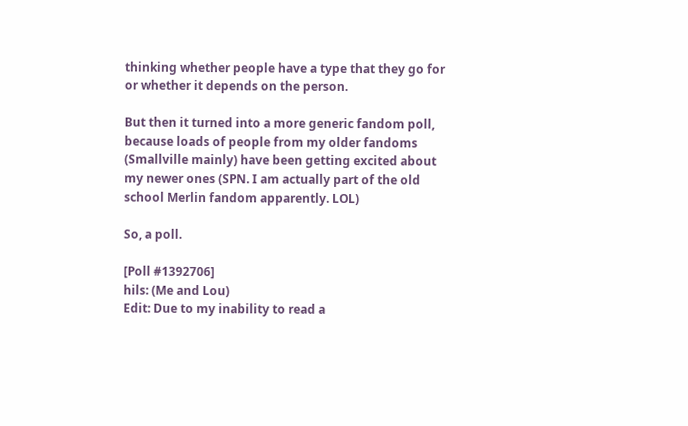thinking whether people have a type that they go for or whether it depends on the person.

But then it turned into a more generic fandom poll, because loads of people from my older fandoms (Smallville mainly) have been getting excited about my newer ones (SPN. I am actually part of the old school Merlin fandom apparently. LOL)

So, a poll.

[Poll #1392706]
hils: (Me and Lou)
Edit: Due to my inability to read a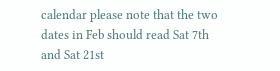calendar please note that the two dates in Feb should read Sat 7th and Sat 21st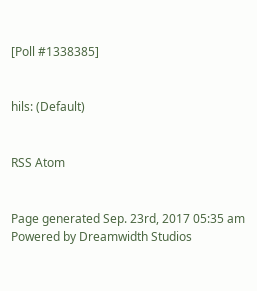[Poll #1338385]


hils: (Default)


RSS Atom


Page generated Sep. 23rd, 2017 05:35 am
Powered by Dreamwidth Studios